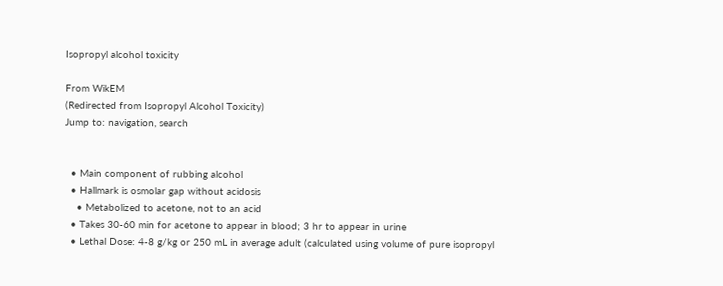Isopropyl alcohol toxicity

From WikEM
(Redirected from Isopropyl Alcohol Toxicity)
Jump to: navigation, search


  • Main component of rubbing alcohol
  • Hallmark is osmolar gap without acidosis
    • Metabolized to acetone, not to an acid
  • Takes 30-60 min for acetone to appear in blood; 3 hr to appear in urine
  • Lethal Dose: 4-8 g/kg or 250 mL in average adult (calculated using volume of pure isopropyl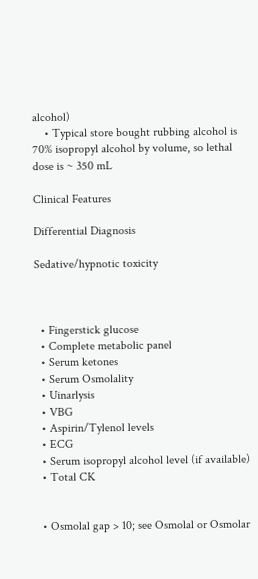alcohol)
    • Typical store bought rubbing alcohol is 70% isopropyl alcohol by volume, so lethal dose is ~ 350 mL

Clinical Features

Differential Diagnosis

Sedative/hypnotic toxicity



  • Fingerstick glucose
  • Complete metabolic panel
  • Serum ketones
  • Serum Osmolality
  • Uinarlysis
  • VBG
  • Aspirin/Tylenol levels
  • ECG
  • Serum isopropyl alcohol level (if available)
  • Total CK


  • Osmolal gap > 10; see Osmolal or Osmolar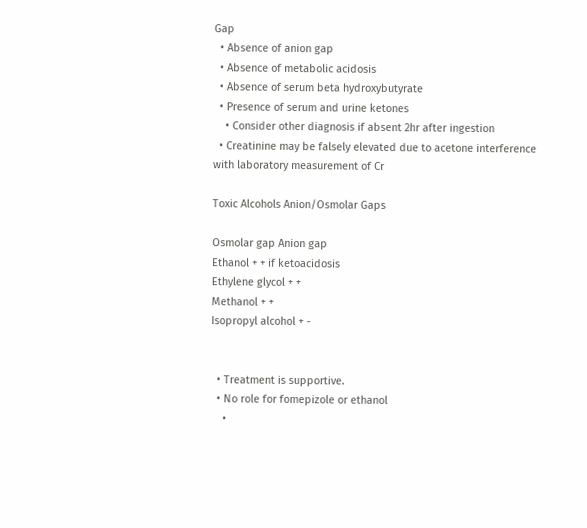Gap
  • Absence of anion gap
  • Absence of metabolic acidosis
  • Absence of serum beta hydroxybutyrate
  • Presence of serum and urine ketones
    • Consider other diagnosis if absent 2hr after ingestion
  • Creatinine may be falsely elevated due to acetone interference with laboratory measurement of Cr

Toxic Alcohols Anion/Osmolar Gaps

Osmolar gap Anion gap
Ethanol + + if ketoacidosis
Ethylene glycol + +
Methanol + +
Isopropyl alcohol + -


  • Treatment is supportive.
  • No role for fomepizole or ethanol
    •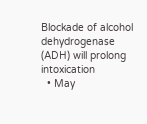Blockade of alcohol dehydrogenase (ADH) will prolong intoxication
  • May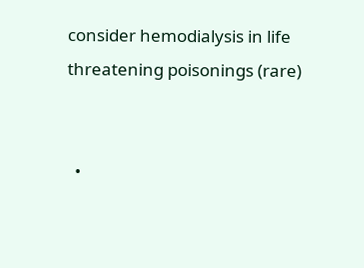consider hemodialysis in life threatening poisonings (rare)


  •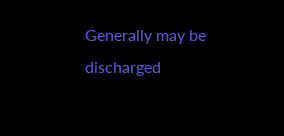Generally may be discharged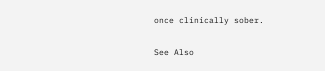once clinically sober.

See Also